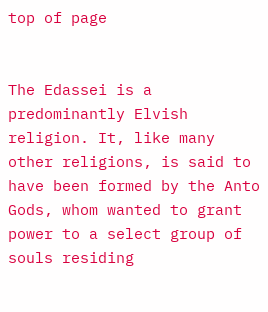top of page


The Edassei is a predominantly Elvish religion. It, like many other religions, is said to have been formed by the Anto Gods, whom wanted to grant power to a select group of souls residing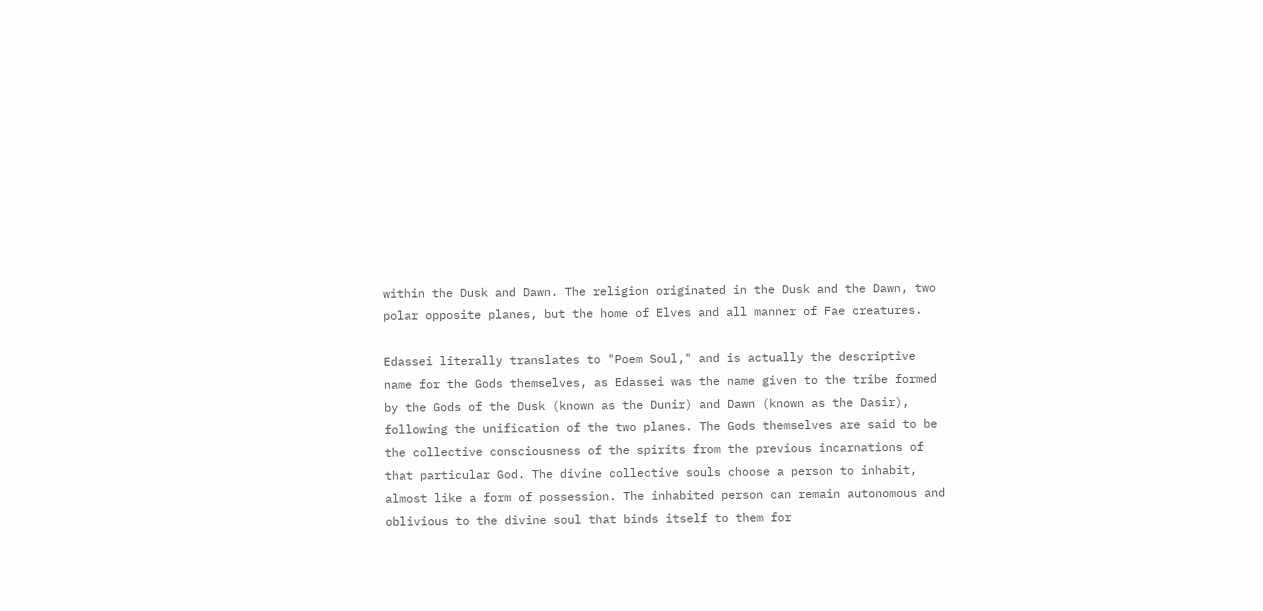within the Dusk and Dawn. The religion originated in the Dusk and the Dawn, two polar opposite planes, but the home of Elves and all manner of Fae creatures.

Edassei literally translates to "Poem Soul," and is actually the descriptive name for the Gods themselves, as Edassei was the name given to the tribe formed by the Gods of the Dusk (known as the Dunir) and Dawn (known as the Dasir), following the unification of the two planes. The Gods themselves are said to be the collective consciousness of the spirits from the previous incarnations of that particular God. The divine collective souls choose a person to inhabit, almost like a form of possession. The inhabited person can remain autonomous and oblivious to the divine soul that binds itself to them for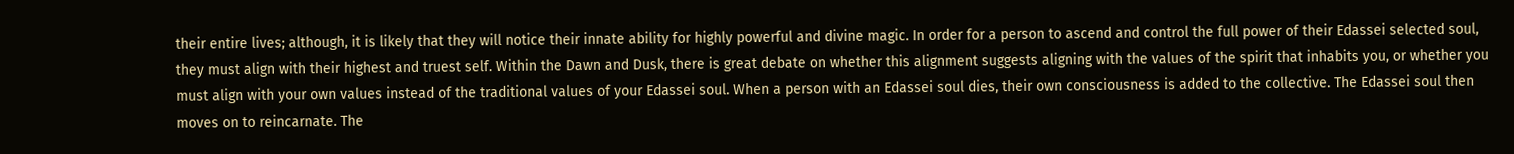their entire lives; although, it is likely that they will notice their innate ability for highly powerful and divine magic. In order for a person to ascend and control the full power of their Edassei selected soul, they must align with their highest and truest self. Within the Dawn and Dusk, there is great debate on whether this alignment suggests aligning with the values of the spirit that inhabits you, or whether you must align with your own values instead of the traditional values of your Edassei soul. When a person with an Edassei soul dies, their own consciousness is added to the collective. The Edassei soul then moves on to reincarnate. The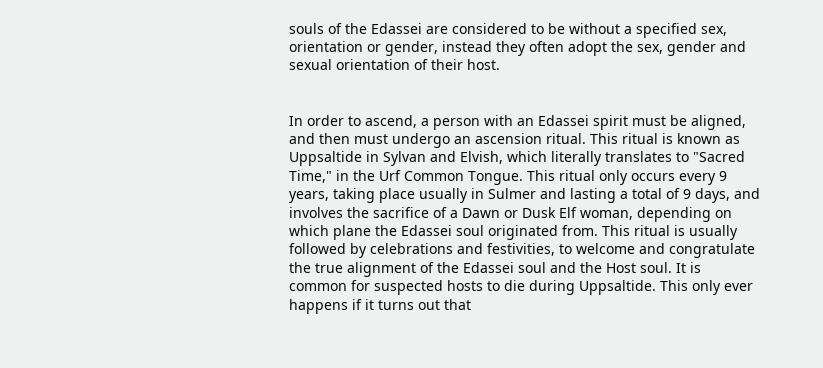souls of the Edassei are considered to be without a specified sex, orientation or gender, instead they often adopt the sex, gender and sexual orientation of their host.


In order to ascend, a person with an Edassei spirit must be aligned, and then must undergo an ascension ritual. This ritual is known as Uppsaltide in Sylvan and Elvish, which literally translates to "Sacred Time," in the Urf Common Tongue. This ritual only occurs every 9 years, taking place usually in Sulmer and lasting a total of 9 days, and involves the sacrifice of a Dawn or Dusk Elf woman, depending on which plane the Edassei soul originated from. This ritual is usually followed by celebrations and festivities, to welcome and congratulate the true alignment of the Edassei soul and the Host soul. It is common for suspected hosts to die during Uppsaltide. This only ever happens if it turns out that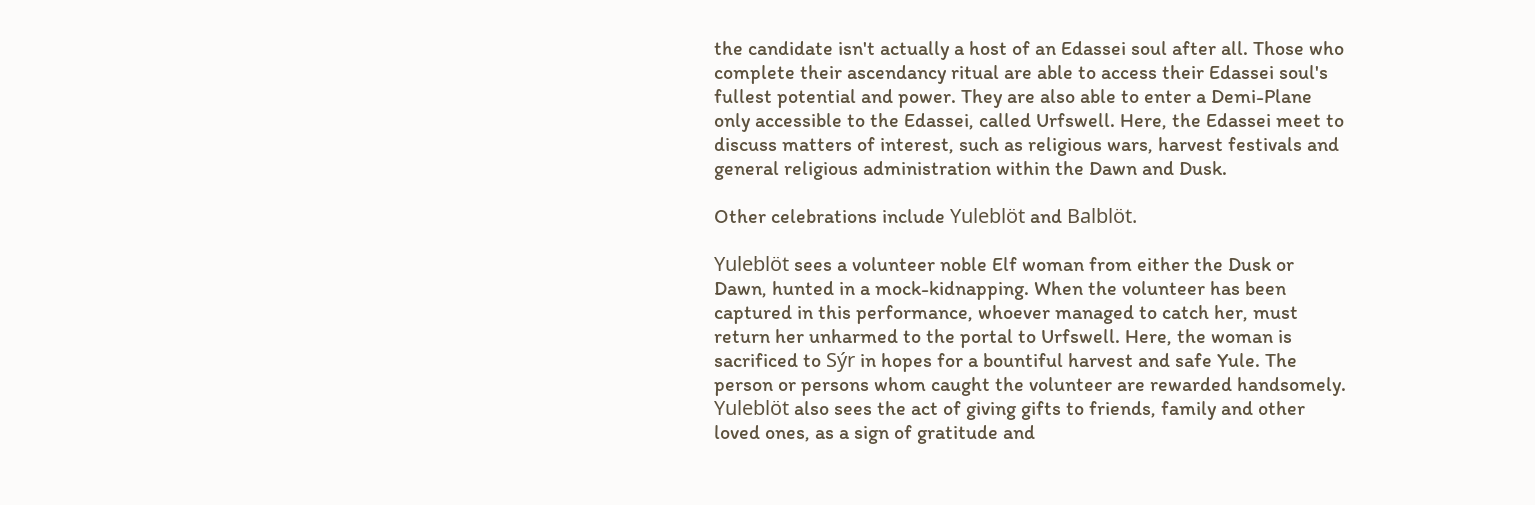the candidate isn't actually a host of an Edassei soul after all. Those who complete their ascendancy ritual are able to access their Edassei soul's fullest potential and power. They are also able to enter a Demi-Plane only accessible to the Edassei, called Urfswell. Here, the Edassei meet to discuss matters of interest, such as religious wars, harvest festivals and general religious administration within the Dawn and Dusk.

Other celebrations include Yuleblöt and Balblöt.

Yuleblöt sees a volunteer noble Elf woman from either the Dusk or Dawn, hunted in a mock-kidnapping. When the volunteer has been captured in this performance, whoever managed to catch her, must return her unharmed to the portal to Urfswell. Here, the woman is sacrificed to Sýr in hopes for a bountiful harvest and safe Yule. The person or persons whom caught the volunteer are rewarded handsomely. Yuleblöt also sees the act of giving gifts to friends, family and other loved ones, as a sign of gratitude and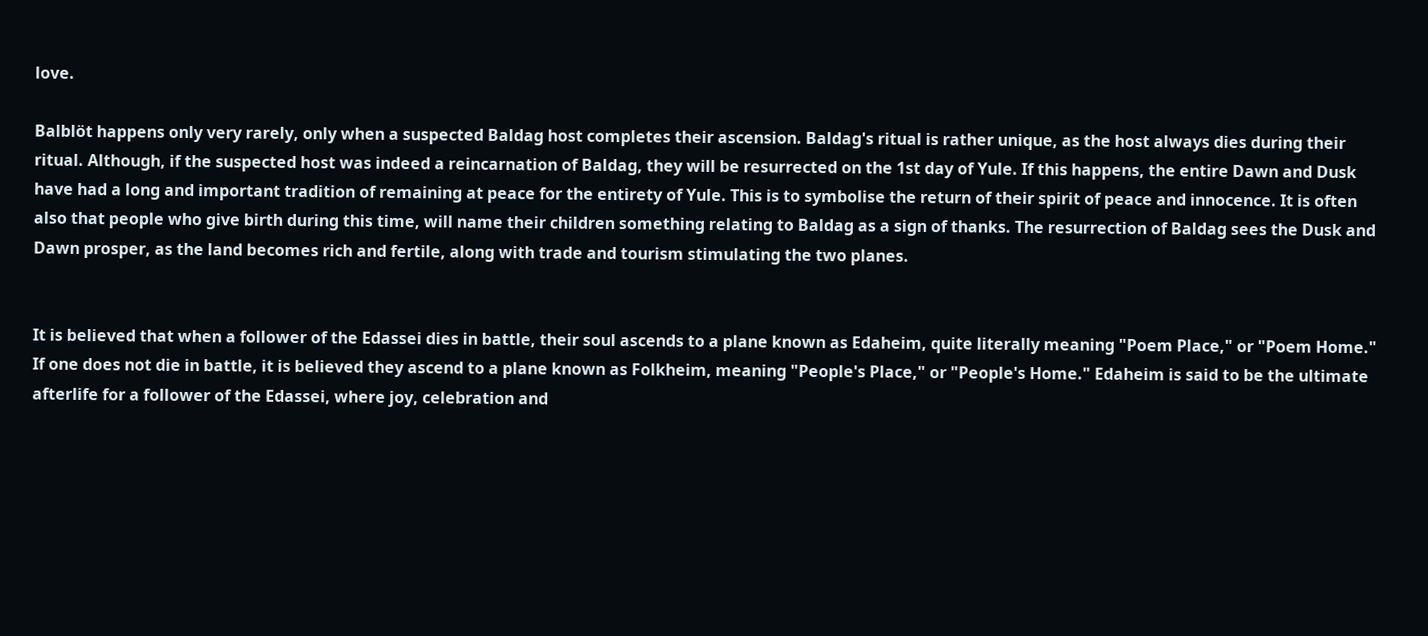love.

Balblöt happens only very rarely, only when a suspected Baldag host completes their ascension. Baldag's ritual is rather unique, as the host always dies during their ritual. Although, if the suspected host was indeed a reincarnation of Baldag, they will be resurrected on the 1st day of Yule. If this happens, the entire Dawn and Dusk have had a long and important tradition of remaining at peace for the entirety of Yule. This is to symbolise the return of their spirit of peace and innocence. It is often also that people who give birth during this time, will name their children something relating to Baldag as a sign of thanks. The resurrection of Baldag sees the Dusk and Dawn prosper, as the land becomes rich and fertile, along with trade and tourism stimulating the two planes.


It is believed that when a follower of the Edassei dies in battle, their soul ascends to a plane known as Edaheim, quite literally meaning "Poem Place," or "Poem Home." If one does not die in battle, it is believed they ascend to a plane known as Folkheim, meaning "People's Place," or "People's Home." Edaheim is said to be the ultimate afterlife for a follower of the Edassei, where joy, celebration and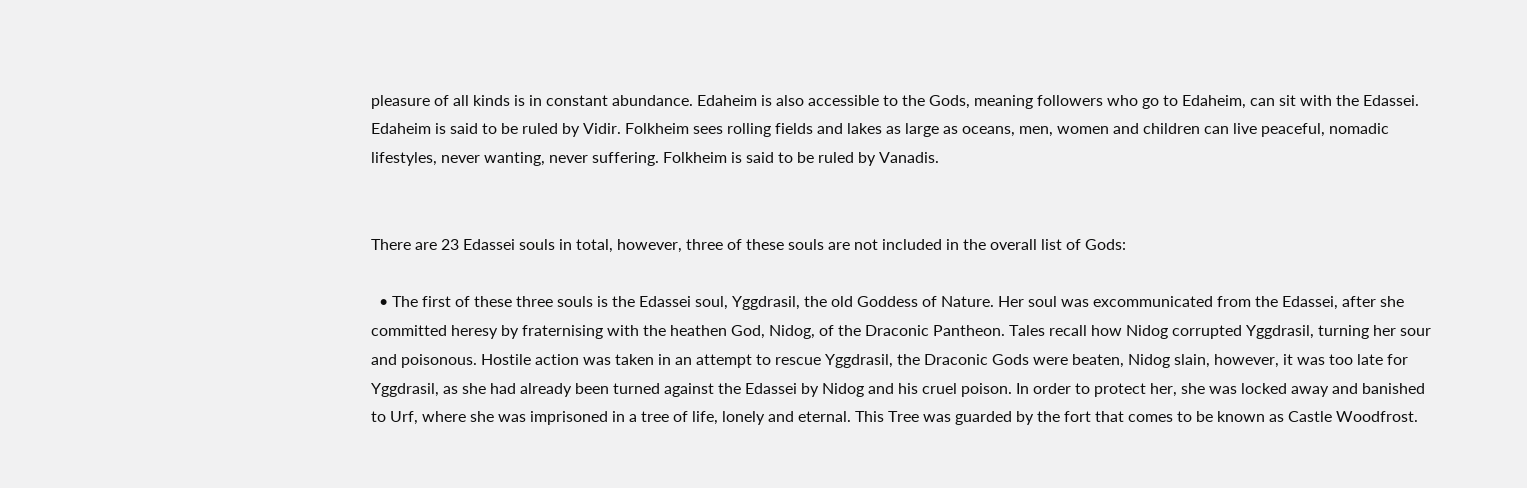pleasure of all kinds is in constant abundance. Edaheim is also accessible to the Gods, meaning followers who go to Edaheim, can sit with the Edassei. Edaheim is said to be ruled by Vidir. Folkheim sees rolling fields and lakes as large as oceans, men, women and children can live peaceful, nomadic lifestyles, never wanting, never suffering. Folkheim is said to be ruled by Vanadis.


There are 23 Edassei souls in total, however, three of these souls are not included in the overall list of Gods:

  • The first of these three souls is the Edassei soul, Yggdrasil, the old Goddess of Nature. Her soul was excommunicated from the Edassei, after she committed heresy by fraternising with the heathen God, Nidog, of the Draconic Pantheon. Tales recall how Nidog corrupted Yggdrasil, turning her sour and poisonous. Hostile action was taken in an attempt to rescue Yggdrasil, the Draconic Gods were beaten, Nidog slain, however, it was too late for Yggdrasil, as she had already been turned against the Edassei by Nidog and his cruel poison. In order to protect her, she was locked away and banished to Urf, where she was imprisoned in a tree of life, lonely and eternal. This Tree was guarded by the fort that comes to be known as Castle Woodfrost.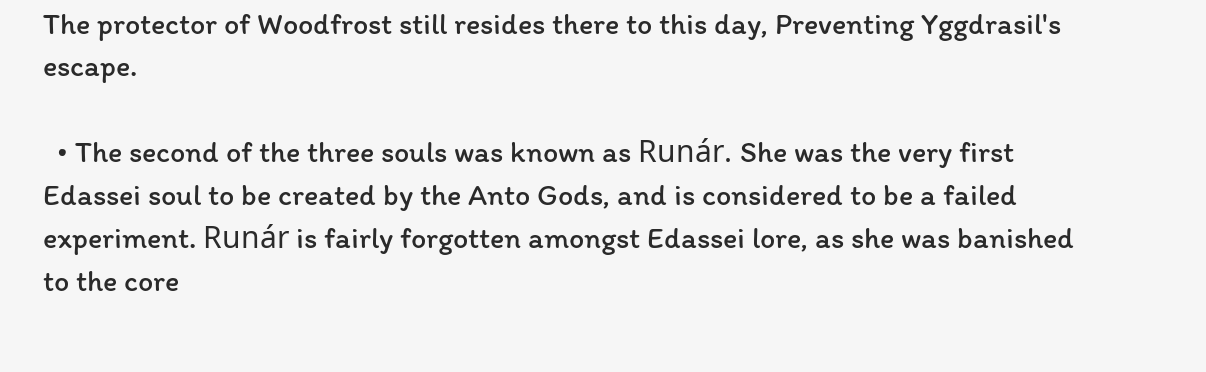The protector of Woodfrost still resides there to this day, Preventing Yggdrasil's escape.

  • The second of the three souls was known as Runár. She was the very first Edassei soul to be created by the Anto Gods, and is considered to be a failed experiment. Runár is fairly forgotten amongst Edassei lore, as she was banished to the core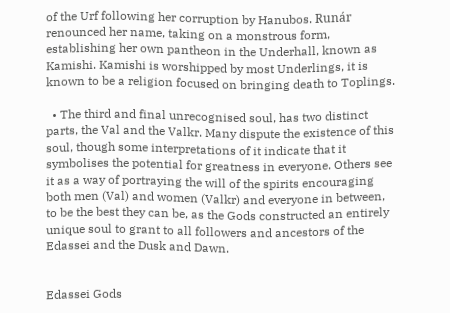of the Urf following her corruption by Hanubos. Runár renounced her name, taking on a monstrous form, establishing her own pantheon in the Underhall, known as Kamishi. Kamishi is worshipped by most Underlings, it is known to be a religion focused on bringing death to Toplings.

  • The third and final unrecognised soul, has two distinct parts, the Val and the Valkr. Many dispute the existence of this soul, though some interpretations of it indicate that it symbolises the potential for greatness in everyone. Others see it as a way of portraying the will of the spirits encouraging both men (Val) and women (Valkr) and everyone in between, to be the best they can be, as the Gods constructed an entirely unique soul to grant to all followers and ancestors of the Edassei and the Dusk and Dawn.


Edassei Gods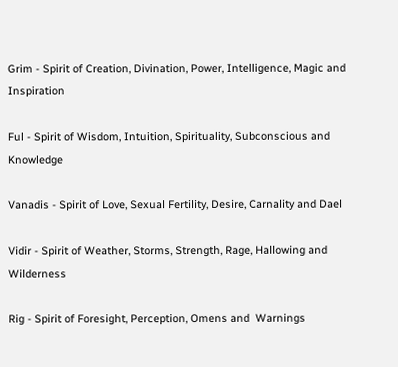Grim - Spirit of Creation, Divination, Power, Intelligence, Magic and Inspiration

Ful - Spirit of Wisdom, Intuition, Spirituality, Subconscious and Knowledge

Vanadis - Spirit of Love, Sexual Fertility, Desire, Carnality and Dael

Vidir - Spirit of Weather, Storms, Strength, Rage, Hallowing and Wilderness

Rig - Spirit of Foresight, Perception, Omens and  Warnings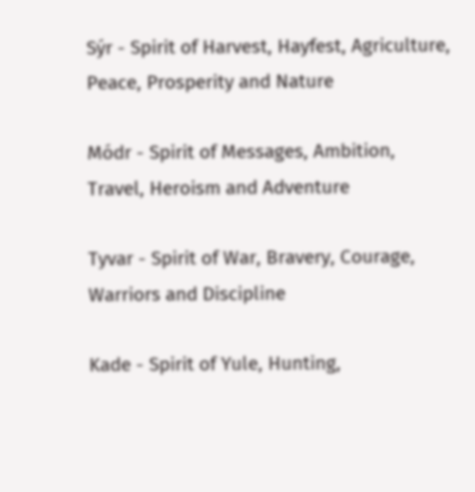Sýr - Spirit of Harvest, Hayfest, Agriculture, Peace, Prosperity and Nature

Módr - Spirit of Messages, Ambition, Travel, Heroism and Adventure

Tyvar - Spirit of War, Bravery, Courage, Warriors and Discipline

Kade - Spirit of Yule, Hunting,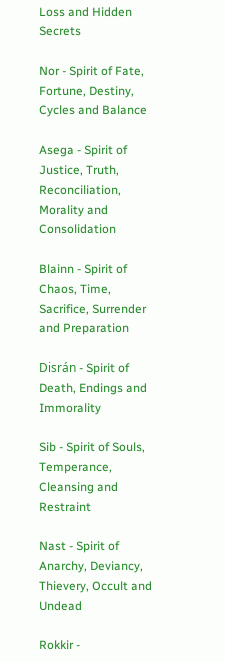Loss and Hidden Secrets

Nor - Spirit of Fate, Fortune, Destiny, Cycles and Balance

Asega - Spirit of Justice, Truth, Reconciliation, Morality and Consolidation

Blainn - Spirit of Chaos, Time, Sacrifice, Surrender and Preparation

Disrán - Spirit of Death, Endings and Immorality

Sib - Spirit of Souls, Temperance, Cleansing and Restraint

Nast - Spirit of Anarchy, Deviancy, Thievery, Occult and Undead

Rokkir -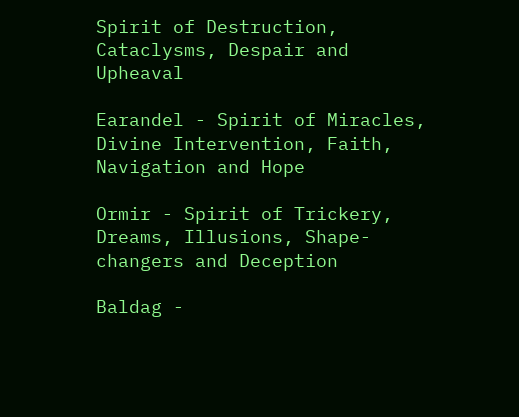Spirit of Destruction, Cataclysms, Despair and Upheaval

Earandel - Spirit of Miracles, Divine Intervention, Faith, Navigation and Hope

Ormir - Spirit of Trickery, Dreams, Illusions, Shape-changers and Deception

Baldag -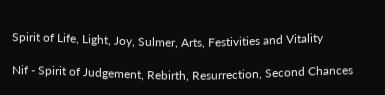Spirit of Life, Light, Joy, Sulmer, Arts, Festivities and Vitality

Nif - Spirit of Judgement, Rebirth, Resurrection, Second Chances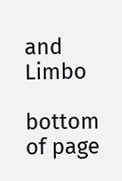and Limbo

bottom of page